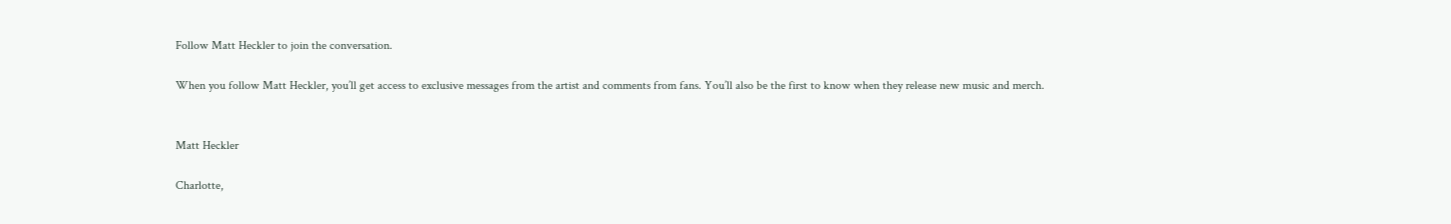Follow Matt Heckler to join the conversation.

When you follow Matt Heckler, you’ll get access to exclusive messages from the artist and comments from fans. You’ll also be the first to know when they release new music and merch.


Matt Heckler

Charlotte,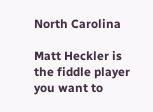North Carolina

Matt Heckler is the fiddle player you want to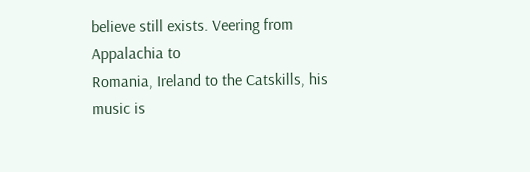believe still exists. Veering from Appalachia to
Romania, Ireland to the Catskills, his music is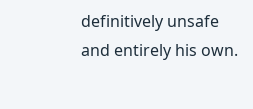definitively unsafe and entirely his own.